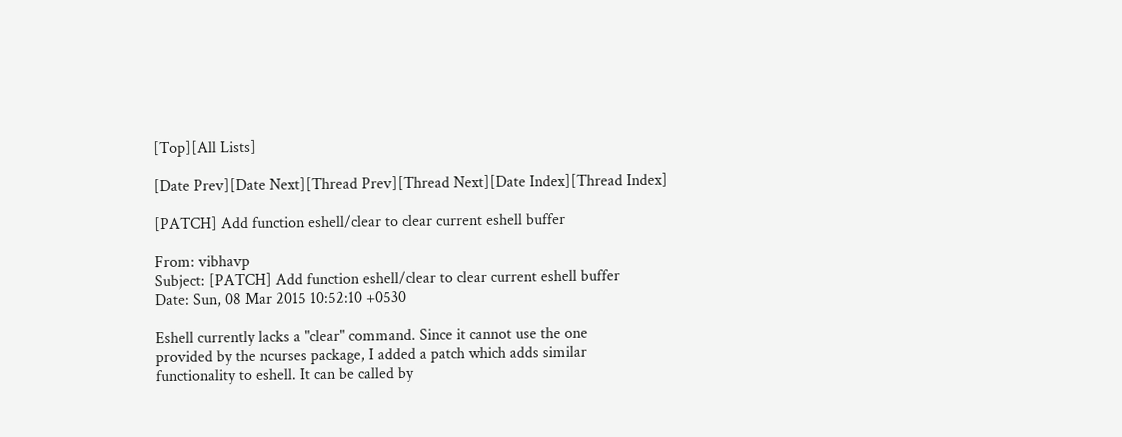[Top][All Lists]

[Date Prev][Date Next][Thread Prev][Thread Next][Date Index][Thread Index]

[PATCH] Add function eshell/clear to clear current eshell buffer

From: vibhavp
Subject: [PATCH] Add function eshell/clear to clear current eshell buffer
Date: Sun, 08 Mar 2015 10:52:10 +0530

Eshell currently lacks a "clear" command. Since it cannot use the one
provided by the ncurses package, I added a patch which adds similar
functionality to eshell. It can be called by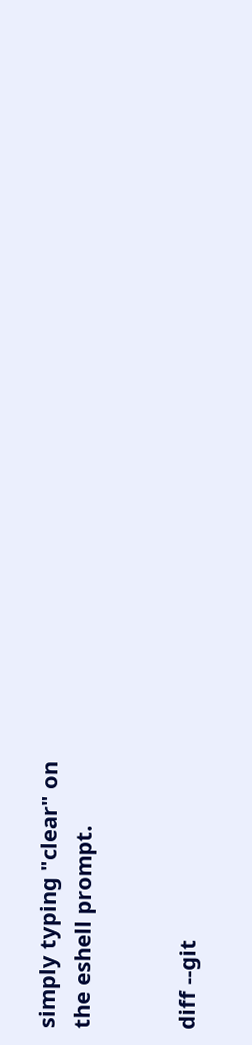simply typing "clear" on
the eshell prompt.


diff --git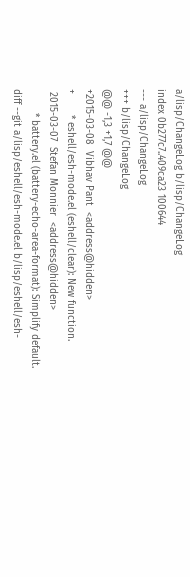a/lisp/ChangeLog b/lisp/ChangeLog
index 0b277c7..409ca23 100644
--- a/lisp/ChangeLog
+++ b/lisp/ChangeLog
@@ -1,3 +1,7 @@
+2015-03-08  Vibhav Pant  <address@hidden>
+       * eshell/esh-mode.el (eshell/clear): New function.
 2015-03-07  Stefan Monnier  <address@hidden>
        * battery.el (battery-echo-area-format): Simplify default.
diff --git a/lisp/eshell/esh-mode.el b/lisp/eshell/esh-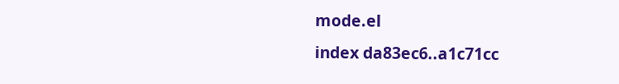mode.el
index da83ec6..a1c71cc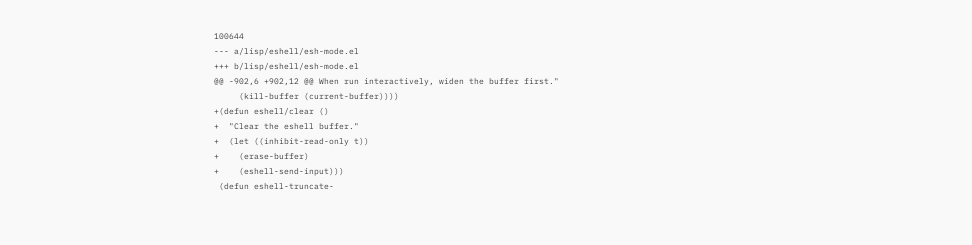100644
--- a/lisp/eshell/esh-mode.el
+++ b/lisp/eshell/esh-mode.el
@@ -902,6 +902,12 @@ When run interactively, widen the buffer first."
     (kill-buffer (current-buffer))))
+(defun eshell/clear ()
+  "Clear the eshell buffer."
+  (let ((inhibit-read-only t))
+    (erase-buffer)
+    (eshell-send-input)))
 (defun eshell-truncate-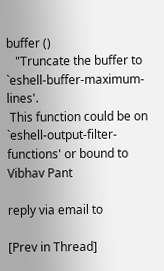buffer ()
   "Truncate the buffer to `eshell-buffer-maximum-lines'.
 This function could be on `eshell-output-filter-functions' or bound to
Vibhav Pant

reply via email to

[Prev in Thread]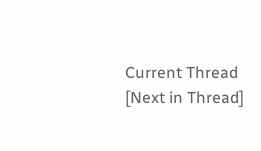Current Thread [Next in Thread]